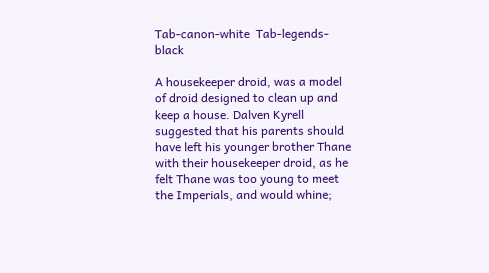Tab-canon-white  Tab-legends-black

A housekeeper droid, was a model of droid designed to clean up and keep a house. Dalven Kyrell suggested that his parents should have left his younger brother Thane with their housekeeper droid, as he felt Thane was too young to meet the Imperials, and would whine;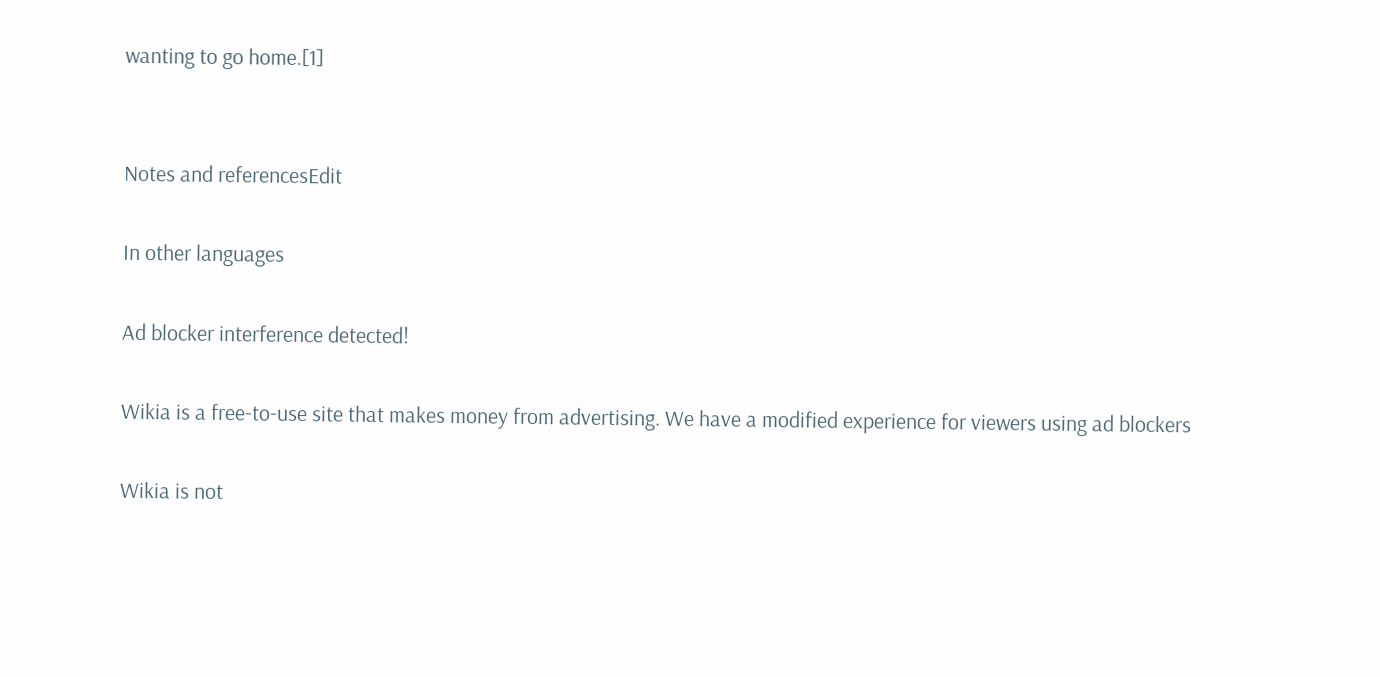wanting to go home.[1]


Notes and referencesEdit

In other languages

Ad blocker interference detected!

Wikia is a free-to-use site that makes money from advertising. We have a modified experience for viewers using ad blockers

Wikia is not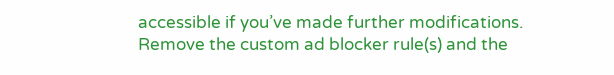accessible if you’ve made further modifications. Remove the custom ad blocker rule(s) and the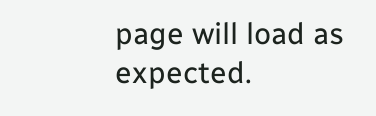page will load as expected.